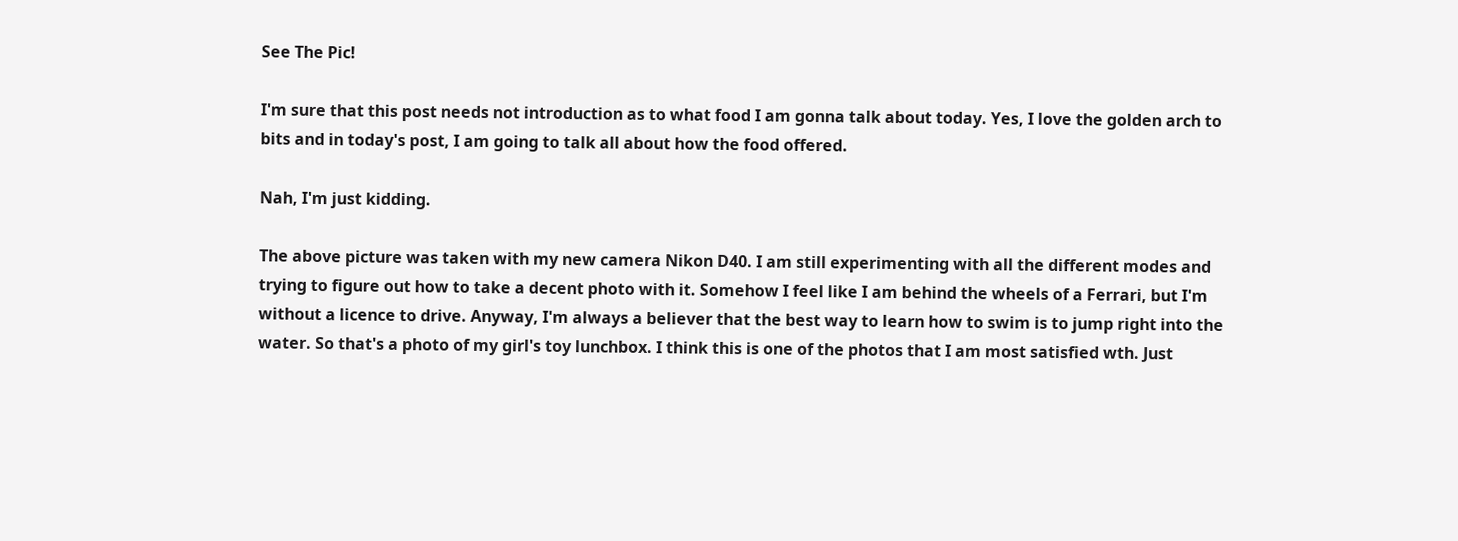See The Pic!

I'm sure that this post needs not introduction as to what food I am gonna talk about today. Yes, I love the golden arch to bits and in today's post, I am going to talk all about how the food offered.

Nah, I'm just kidding.

The above picture was taken with my new camera Nikon D40. I am still experimenting with all the different modes and trying to figure out how to take a decent photo with it. Somehow I feel like I am behind the wheels of a Ferrari, but I'm without a licence to drive. Anyway, I'm always a believer that the best way to learn how to swim is to jump right into the water. So that's a photo of my girl's toy lunchbox. I think this is one of the photos that I am most satisfied wth. Just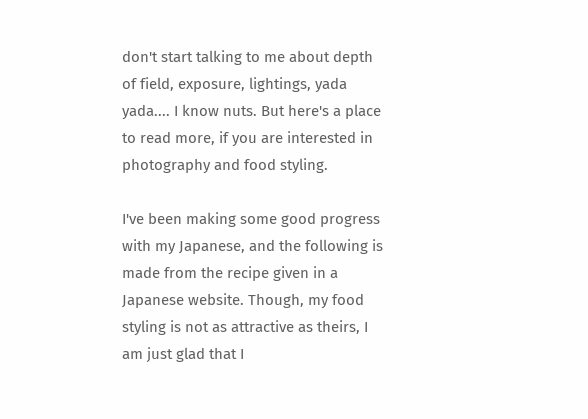don't start talking to me about depth of field, exposure, lightings, yada yada.... I know nuts. But here's a place to read more, if you are interested in photography and food styling.

I've been making some good progress with my Japanese, and the following is made from the recipe given in a Japanese website. Though, my food styling is not as attractive as theirs, I am just glad that I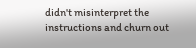didn't misinterpret the instructions and churn out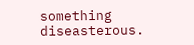something diseasterous.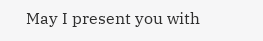May I present you with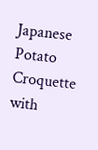Japanese Potato Croquette with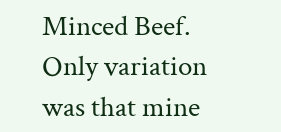Minced Beef. Only variation was that mine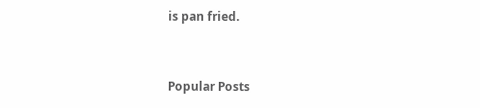is pan fried.


Popular Posts